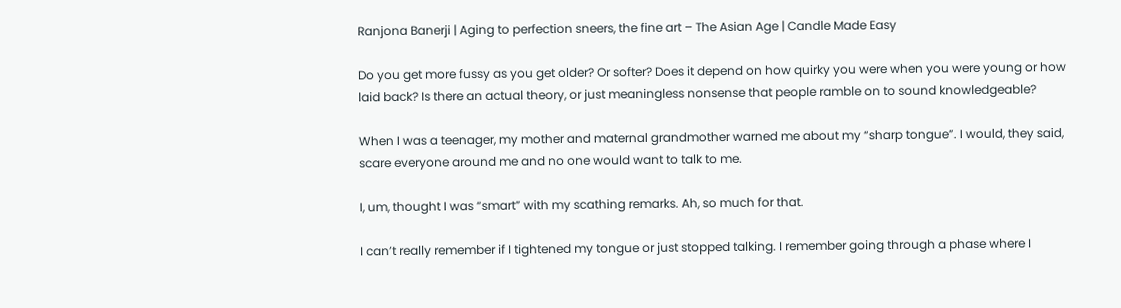Ranjona Banerji | Aging to perfection sneers, the fine art – The Asian Age | Candle Made Easy

Do you get more fussy as you get older? Or softer? Does it depend on how quirky you were when you were young or how laid back? Is there an actual theory, or just meaningless nonsense that people ramble on to sound knowledgeable?

When I was a teenager, my mother and maternal grandmother warned me about my “sharp tongue”. I would, they said, scare everyone around me and no one would want to talk to me.

I, um, thought I was “smart” with my scathing remarks. Ah, so much for that.

I can’t really remember if I tightened my tongue or just stopped talking. I remember going through a phase where I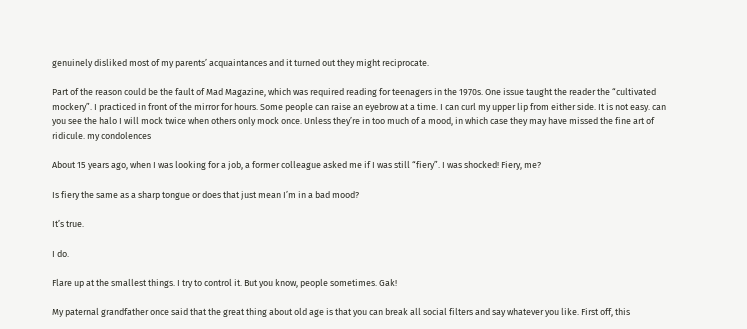genuinely disliked most of my parents’ acquaintances and it turned out they might reciprocate.

Part of the reason could be the fault of Mad Magazine, which was required reading for teenagers in the 1970s. One issue taught the reader the “cultivated mockery”. I practiced in front of the mirror for hours. Some people can raise an eyebrow at a time. I can curl my upper lip from either side. It is not easy. can you see the halo I will mock twice when others only mock once. Unless they’re in too much of a mood, in which case they may have missed the fine art of ridicule. my condolences

About 15 years ago, when I was looking for a job, a former colleague asked me if I was still “fiery”. I was shocked! Fiery, me?

Is fiery the same as a sharp tongue or does that just mean I’m in a bad mood?

It’s true.

I do.

Flare up at the smallest things. I try to control it. But you know, people sometimes. Gak!

My paternal grandfather once said that the great thing about old age is that you can break all social filters and say whatever you like. First off, this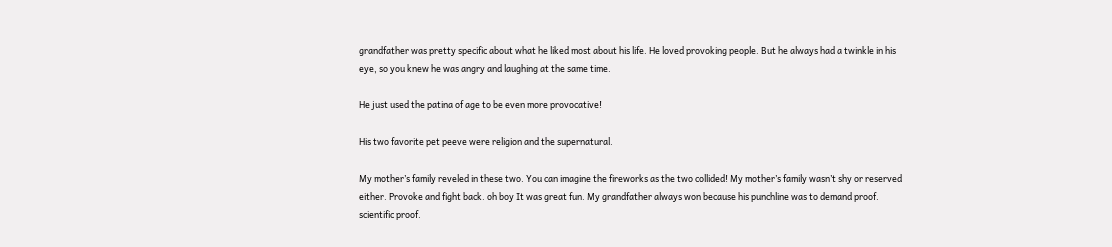grandfather was pretty specific about what he liked most about his life. He loved provoking people. But he always had a twinkle in his eye, so you knew he was angry and laughing at the same time.

He just used the patina of age to be even more provocative!

His two favorite pet peeve were religion and the supernatural.

My mother’s family reveled in these two. You can imagine the fireworks as the two collided! My mother’s family wasn’t shy or reserved either. Provoke and fight back. oh boy It was great fun. My grandfather always won because his punchline was to demand proof. scientific proof.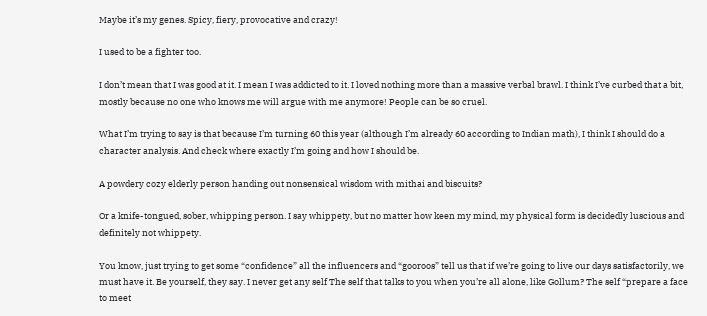Maybe it’s my genes. Spicy, fiery, provocative and crazy!

I used to be a fighter too.

I don’t mean that I was good at it. I mean I was addicted to it. I loved nothing more than a massive verbal brawl. I think I’ve curbed that a bit, mostly because no one who knows me will argue with me anymore! People can be so cruel.

What I’m trying to say is that because I’m turning 60 this year (although I’m already 60 according to Indian math), I think I should do a character analysis. And check where exactly I’m going and how I should be.

A powdery cozy elderly person handing out nonsensical wisdom with mithai and biscuits?

Or a knife-tongued, sober, whipping person. I say whippety, but no matter how keen my mind, my physical form is decidedly luscious and definitely not whippety.

You know, just trying to get some “confidence” all the influencers and “gooroos” tell us that if we’re going to live our days satisfactorily, we must have it. Be yourself, they say. I never get any self The self that talks to you when you’re all alone, like Gollum? The self “prepare a face to meet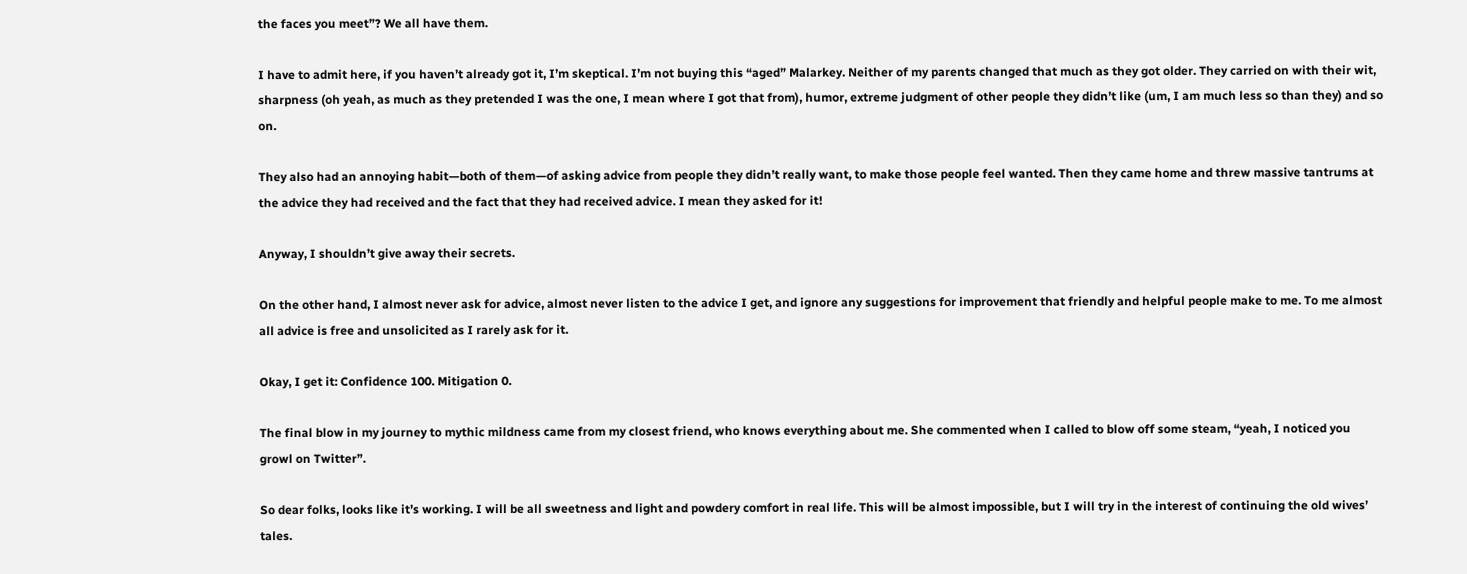the faces you meet”? We all have them.

I have to admit here, if you haven’t already got it, I’m skeptical. I’m not buying this “aged” Malarkey. Neither of my parents changed that much as they got older. They carried on with their wit, sharpness (oh yeah, as much as they pretended I was the one, I mean where I got that from), humor, extreme judgment of other people they didn’t like (um, I am much less so than they) and so on.

They also had an annoying habit—both of them—of asking advice from people they didn’t really want, to make those people feel wanted. Then they came home and threw massive tantrums at the advice they had received and the fact that they had received advice. I mean they asked for it!

Anyway, I shouldn’t give away their secrets.

On the other hand, I almost never ask for advice, almost never listen to the advice I get, and ignore any suggestions for improvement that friendly and helpful people make to me. To me almost all advice is free and unsolicited as I rarely ask for it.

Okay, I get it: Confidence 100. Mitigation 0.

The final blow in my journey to mythic mildness came from my closest friend, who knows everything about me. She commented when I called to blow off some steam, “yeah, I noticed you growl on Twitter”.

So dear folks, looks like it’s working. I will be all sweetness and light and powdery comfort in real life. This will be almost impossible, but I will try in the interest of continuing the old wives’ tales.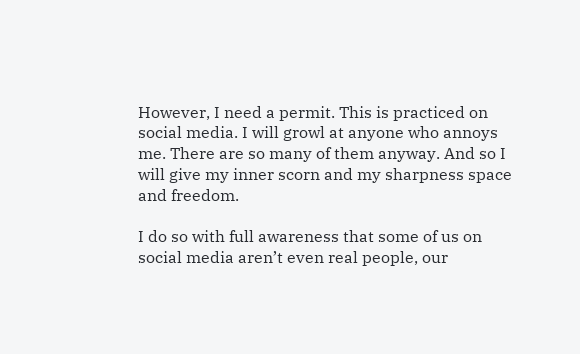However, I need a permit. This is practiced on social media. I will growl at anyone who annoys me. There are so many of them anyway. And so I will give my inner scorn and my sharpness space and freedom.

I do so with full awareness that some of us on social media aren’t even real people, our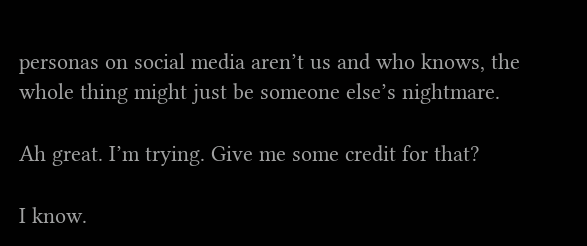personas on social media aren’t us and who knows, the whole thing might just be someone else’s nightmare.

Ah great. I’m trying. Give me some credit for that?

I know.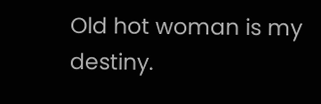Old hot woman is my destiny.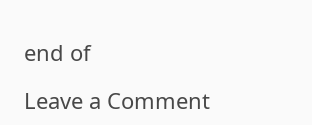end of

Leave a Comment